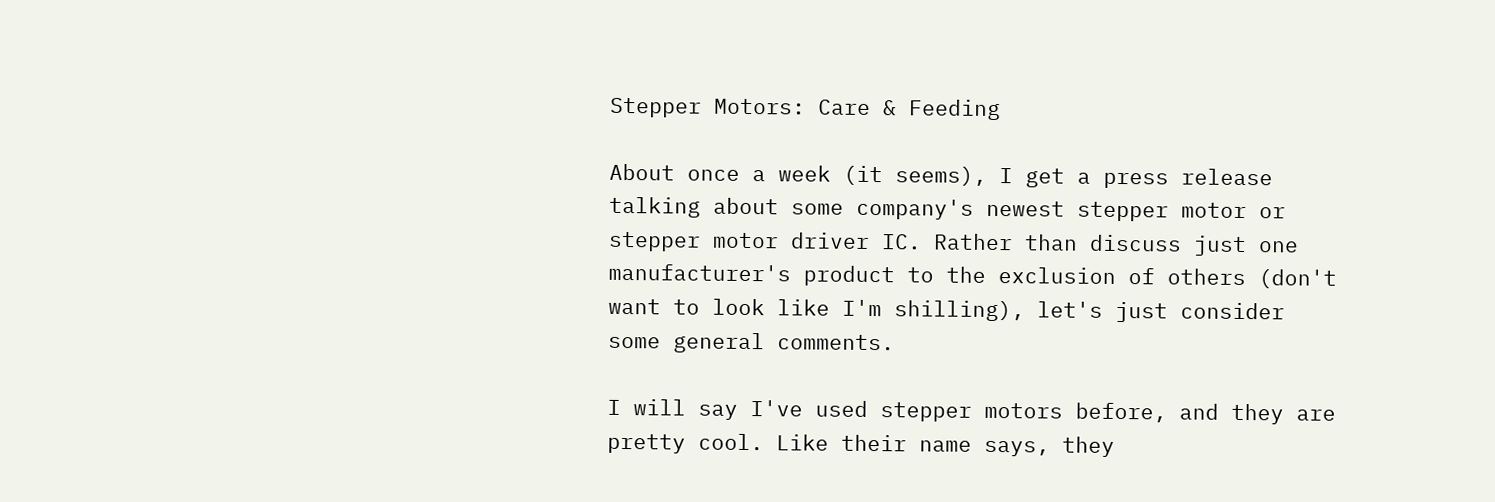Stepper Motors: Care & Feeding

About once a week (it seems), I get a press release talking about some company's newest stepper motor or stepper motor driver IC. Rather than discuss just one manufacturer's product to the exclusion of others (don't want to look like I'm shilling), let's just consider some general comments.

I will say I've used stepper motors before, and they are pretty cool. Like their name says, they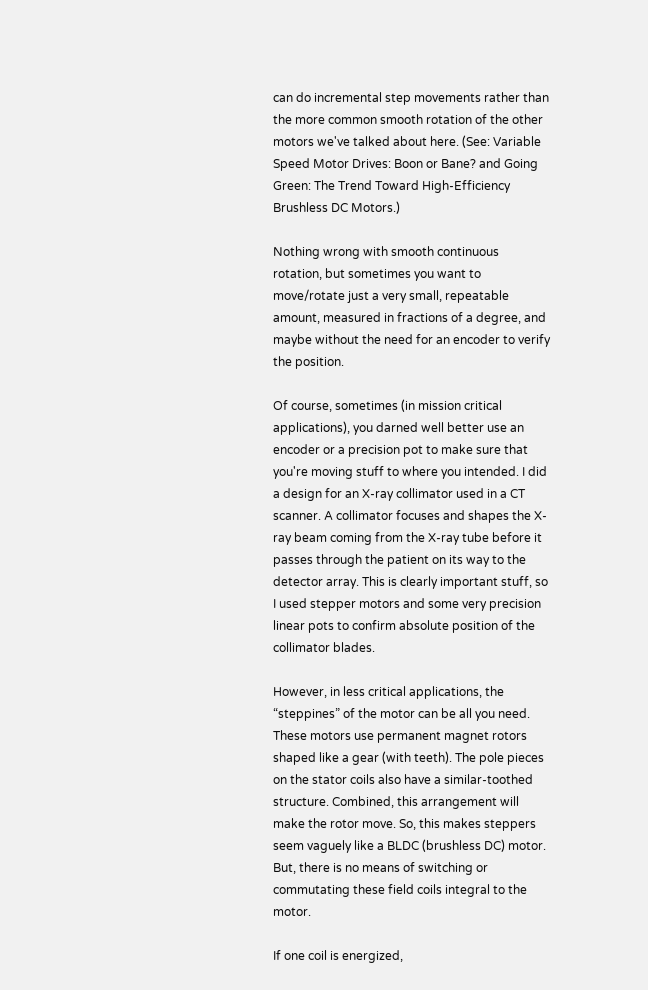can do incremental step movements rather than the more common smooth rotation of the other motors we've talked about here. (See: Variable Speed Motor Drives: Boon or Bane? and Going Green: The Trend Toward High-Efficiency Brushless DC Motors.)

Nothing wrong with smooth continuous rotation, but sometimes you want to move/rotate just a very small, repeatable amount, measured in fractions of a degree, and maybe without the need for an encoder to verify the position.

Of course, sometimes (in mission critical applications), you darned well better use an encoder or a precision pot to make sure that you're moving stuff to where you intended. I did a design for an X-ray collimator used in a CT scanner. A collimator focuses and shapes the X-ray beam coming from the X-ray tube before it passes through the patient on its way to the detector array. This is clearly important stuff, so I used stepper motors and some very precision linear pots to confirm absolute position of the collimator blades.

However, in less critical applications, the “steppines” of the motor can be all you need. These motors use permanent magnet rotors shaped like a gear (with teeth). The pole pieces on the stator coils also have a similar-toothed structure. Combined, this arrangement will make the rotor move. So, this makes steppers seem vaguely like a BLDC (brushless DC) motor. But, there is no means of switching or commutating these field coils integral to the motor.

If one coil is energized,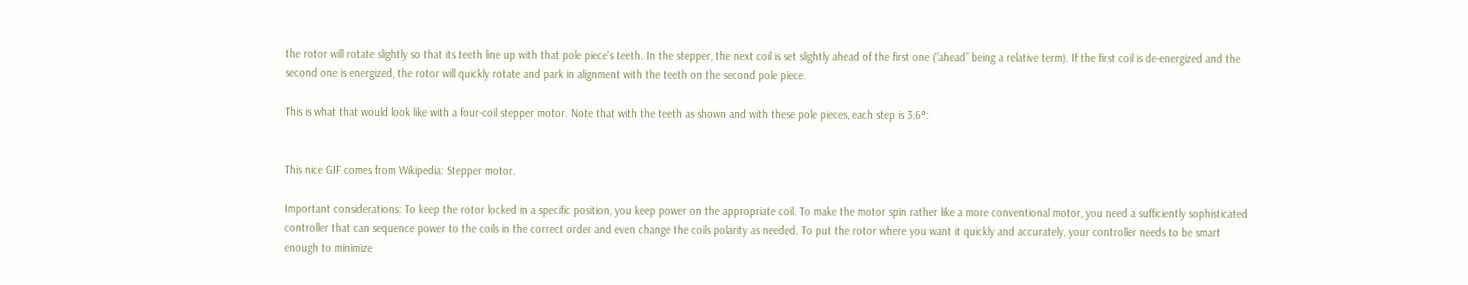the rotor will rotate slightly so that its teeth line up with that pole piece's teeth. In the stepper, the next coil is set slightly ahead of the first one (“ahead” being a relative term). If the first coil is de-energized and the second one is energized, the rotor will quickly rotate and park in alignment with the teeth on the second pole piece.

This is what that would look like with a four-coil stepper motor. Note that with the teeth as shown and with these pole pieces, each step is 3.6°:


This nice GIF comes from Wikipedia: Stepper motor.

Important considerations: To keep the rotor locked in a specific position, you keep power on the appropriate coil. To make the motor spin rather like a more conventional motor, you need a sufficiently sophisticated controller that can sequence power to the coils in the correct order and even change the coils polarity as needed. To put the rotor where you want it quickly and accurately, your controller needs to be smart enough to minimize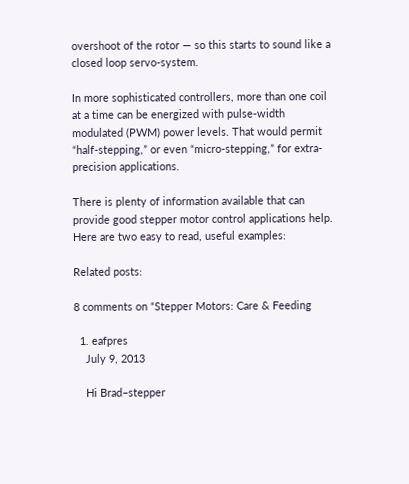overshoot of the rotor — so this starts to sound like a closed loop servo-system.

In more sophisticated controllers, more than one coil at a time can be energized with pulse-width modulated (PWM) power levels. That would permit “half-stepping,” or even “micro-stepping,” for extra-precision applications.

There is plenty of information available that can provide good stepper motor control applications help. Here are two easy to read, useful examples:

Related posts:

8 comments on “Stepper Motors: Care & Feeding

  1. eafpres
    July 9, 2013

    Hi Brad–stepper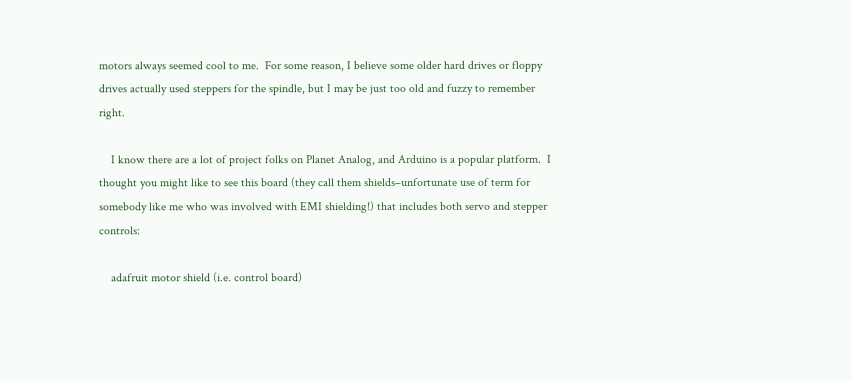motors always seemed cool to me.  For some reason, I believe some older hard drives or floppy drives actually used steppers for the spindle, but I may be just too old and fuzzy to remember right.

    I know there are a lot of project folks on Planet Analog, and Arduino is a popular platform.  I thought you might like to see this board (they call them shields–unfortunate use of term for somebody like me who was involved with EMI shielding!) that includes both servo and stepper controls:

    adafruit motor shield (i.e. control board)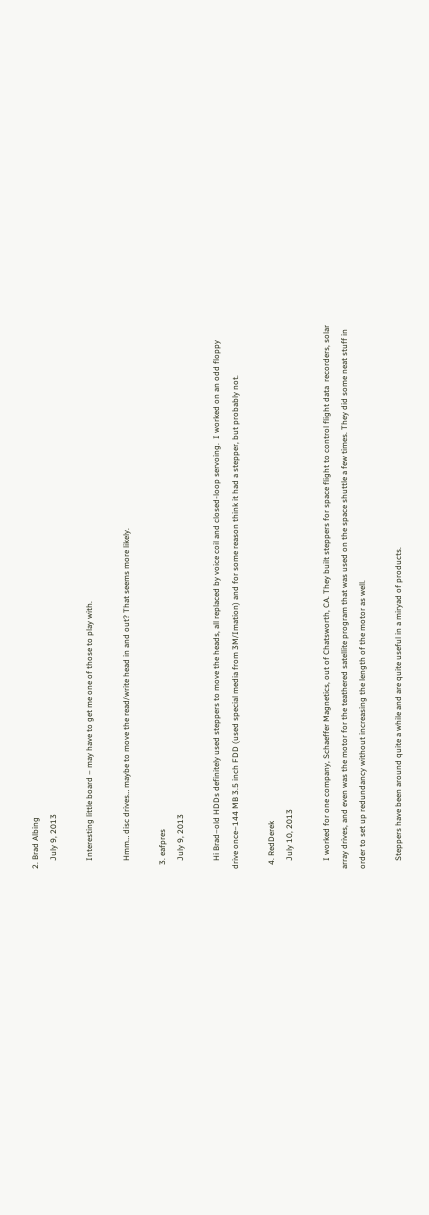2. Brad Albing
    July 9, 2013

    Interesting little board – may have to get me one of those to play with.

    Hmm… disc drives… maybe to move the read/write head in and out? That seems more likely.

  3. eafpres
    July 9, 2013

    Hi Brad–old HDDs definitely used steppers to move the heads, all replaced by voice coil and closed-loop servoing.  I worked on an odd floppy drive once–144 MB 3.5 inch FDD (used special media from 3M/Imation) and for some reason think it had a stepper, but probably not.

  4. RedDerek
    July 10, 2013

    I worked for one company, Schaeffer Magnetics, out of Chatsworth, CA. They built steppers for space flight to control flight data  recorders, solar array drives, and even was the motor for the teathered satellite program that was used on the space shuttle a few times. They did some neat stuff in order to set up redundancy without increasing the length of the motor as well.

    Steppers have been around quite a while and are quite useful in a miryad of products.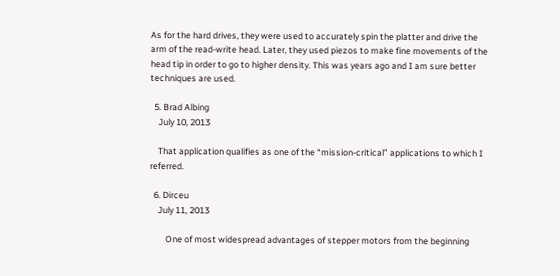As for the hard drives, they were used to accurately spin the platter and drive the arm of the read-write head. Later, they used piezos to make fine movements of the head tip in order to go to higher density. This was years ago and I am sure better techniques are used.

  5. Brad Albing
    July 10, 2013

    That application qualifies as one of the “mission-critical” applications to which I referred.

  6. Dirceu
    July 11, 2013

        One of most widespread advantages of stepper motors from the beginning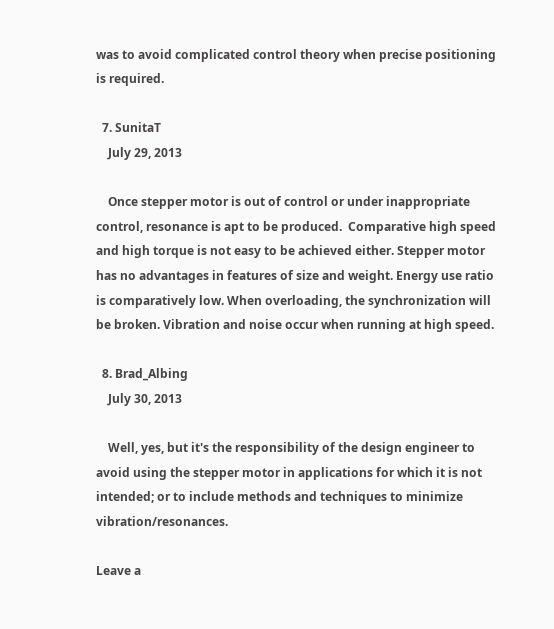was to avoid complicated control theory when precise positioning is required.

  7. SunitaT
    July 29, 2013

    Once stepper motor is out of control or under inappropriate control, resonance is apt to be produced.  Comparative high speed and high torque is not easy to be achieved either. Stepper motor has no advantages in features of size and weight. Energy use ratio is comparatively low. When overloading, the synchronization will be broken. Vibration and noise occur when running at high speed.

  8. Brad_Albing
    July 30, 2013

    Well, yes, but it's the responsibility of the design engineer to avoid using the stepper motor in applications for which it is not intended; or to include methods and techniques to minimize vibration/resonances.

Leave a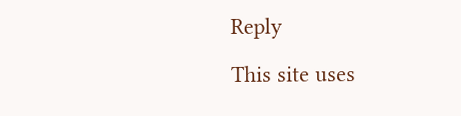Reply

This site uses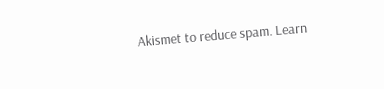Akismet to reduce spam. Learn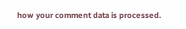how your comment data is processed.